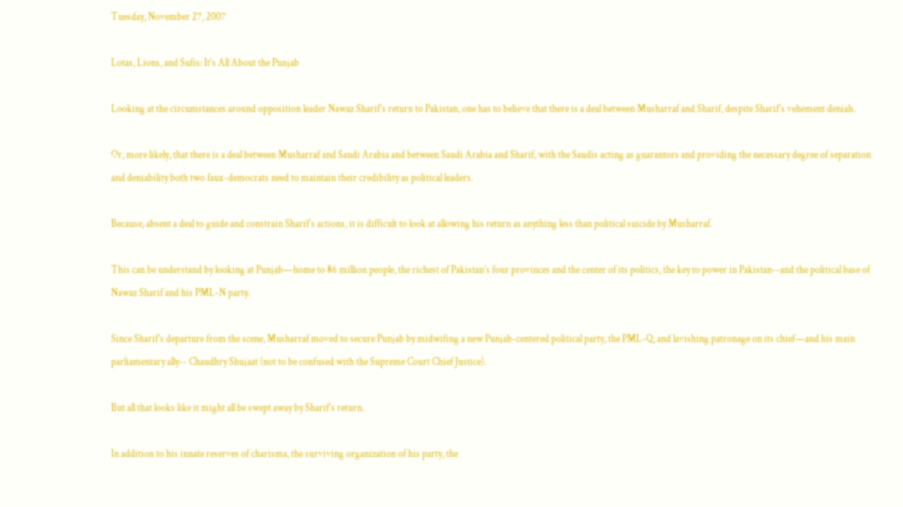Tuesday, November 27, 2007

Lotas, Lions, and Sufis: It's All About the Punjab

Looking at the circumstances around opposition leader Nawaz Sharif’s return to Pakistan, one has to believe that there is a deal between Musharraf and Sharif, despite Sharif’s vehement denials.

Or, more likely, that there is a deal between Musharraf and Saudi Arabia and between Saudi Arabia and Sharif, with the Saudis acting as guarantors and providing the necessary degree of separation and deniability both two faux-democrats need to maintain their credibility as political leaders.

Because, absent a deal to guide and constrain Sharif’s actions, it is difficult to look at allowing his return as anything less than political suicide by Musharraf.

This can be understand by looking at Punjab—home to 86 million people, the richest of Pakistan’s four provinces and the center of its politics, the key to power in Pakistan--and the political base of Nawaz Sharif and his PML-N party.

Since Sharif’s departure from the scene, Musharraf moved to secure Punjab by midwifing a new Punjab-centered political party, the PML-Q, and lavishing patronage on its chief—and his main parliamentary ally-- Chaudhry Shujaat (not to be confused with the Supreme Court Chief Justice).

But all that looks like it might all be swept away by Sharif’s return.

In addition to his innate reserves of charisma, the surviving organization of his party, the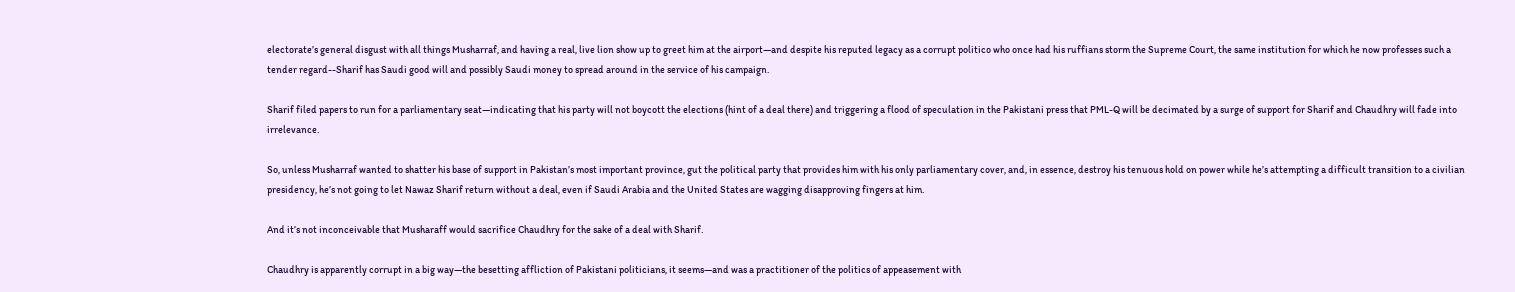electorate’s general disgust with all things Musharraf, and having a real, live lion show up to greet him at the airport—and despite his reputed legacy as a corrupt politico who once had his ruffians storm the Supreme Court, the same institution for which he now professes such a tender regard--Sharif has Saudi good will and possibly Saudi money to spread around in the service of his campaign.

Sharif filed papers to run for a parliamentary seat—indicating that his party will not boycott the elections (hint of a deal there) and triggering a flood of speculation in the Pakistani press that PML-Q will be decimated by a surge of support for Sharif and Chaudhry will fade into irrelevance.

So, unless Musharraf wanted to shatter his base of support in Pakistan’s most important province, gut the political party that provides him with his only parliamentary cover, and, in essence, destroy his tenuous hold on power while he’s attempting a difficult transition to a civilian presidency, he’s not going to let Nawaz Sharif return without a deal, even if Saudi Arabia and the United States are wagging disapproving fingers at him.

And it’s not inconceivable that Musharaff would sacrifice Chaudhry for the sake of a deal with Sharif.

Chaudhry is apparently corrupt in a big way—the besetting affliction of Pakistani politicians, it seems—and was a practitioner of the politics of appeasement with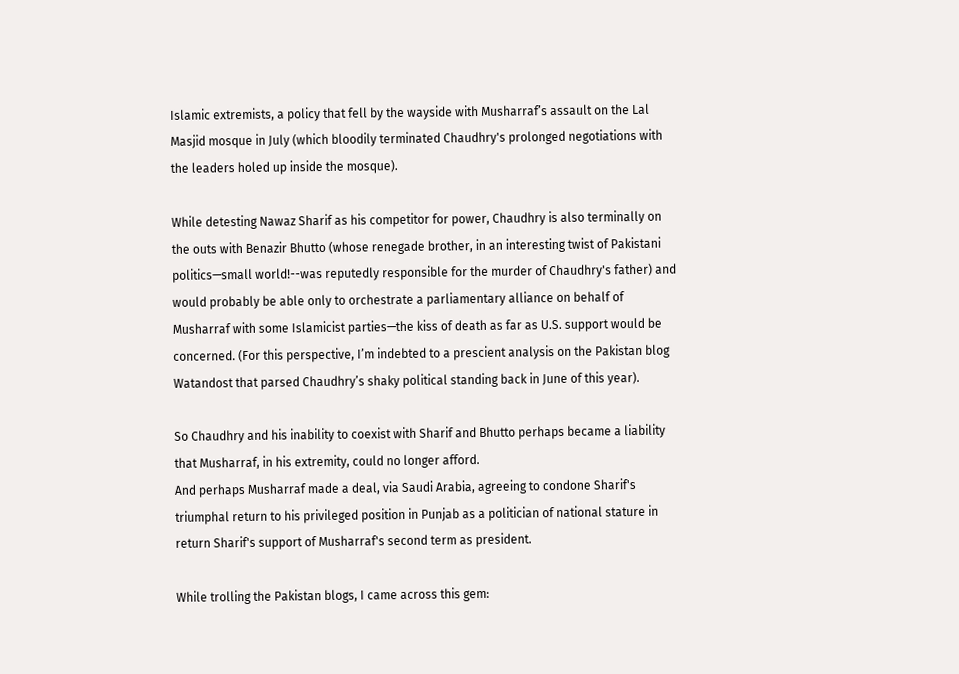Islamic extremists, a policy that fell by the wayside with Musharraf’s assault on the Lal Masjid mosque in July (which bloodily terminated Chaudhry's prolonged negotiations with the leaders holed up inside the mosque).

While detesting Nawaz Sharif as his competitor for power, Chaudhry is also terminally on the outs with Benazir Bhutto (whose renegade brother, in an interesting twist of Pakistani politics—small world!--was reputedly responsible for the murder of Chaudhry's father) and would probably be able only to orchestrate a parliamentary alliance on behalf of Musharraf with some Islamicist parties—the kiss of death as far as U.S. support would be concerned. (For this perspective, I’m indebted to a prescient analysis on the Pakistan blog Watandost that parsed Chaudhry’s shaky political standing back in June of this year).

So Chaudhry and his inability to coexist with Sharif and Bhutto perhaps became a liability that Musharraf, in his extremity, could no longer afford.
And perhaps Musharraf made a deal, via Saudi Arabia, agreeing to condone Sharif's triumphal return to his privileged position in Punjab as a politician of national stature in return Sharif's support of Musharraf's second term as president.

While trolling the Pakistan blogs, I came across this gem: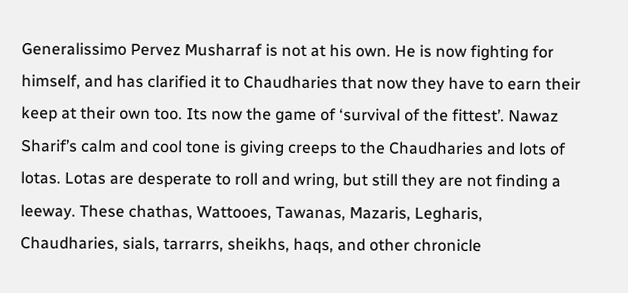Generalissimo Pervez Musharraf is not at his own. He is now fighting for himself, and has clarified it to Chaudharies that now they have to earn their keep at their own too. Its now the game of ‘survival of the fittest’. Nawaz Sharif’s calm and cool tone is giving creeps to the Chaudharies and lots of lotas. Lotas are desperate to roll and wring, but still they are not finding a leeway. These chathas, Wattooes, Tawanas, Mazaris, Legharis, Chaudharies, sials, tarrarrs, sheikhs, haqs, and other chronicle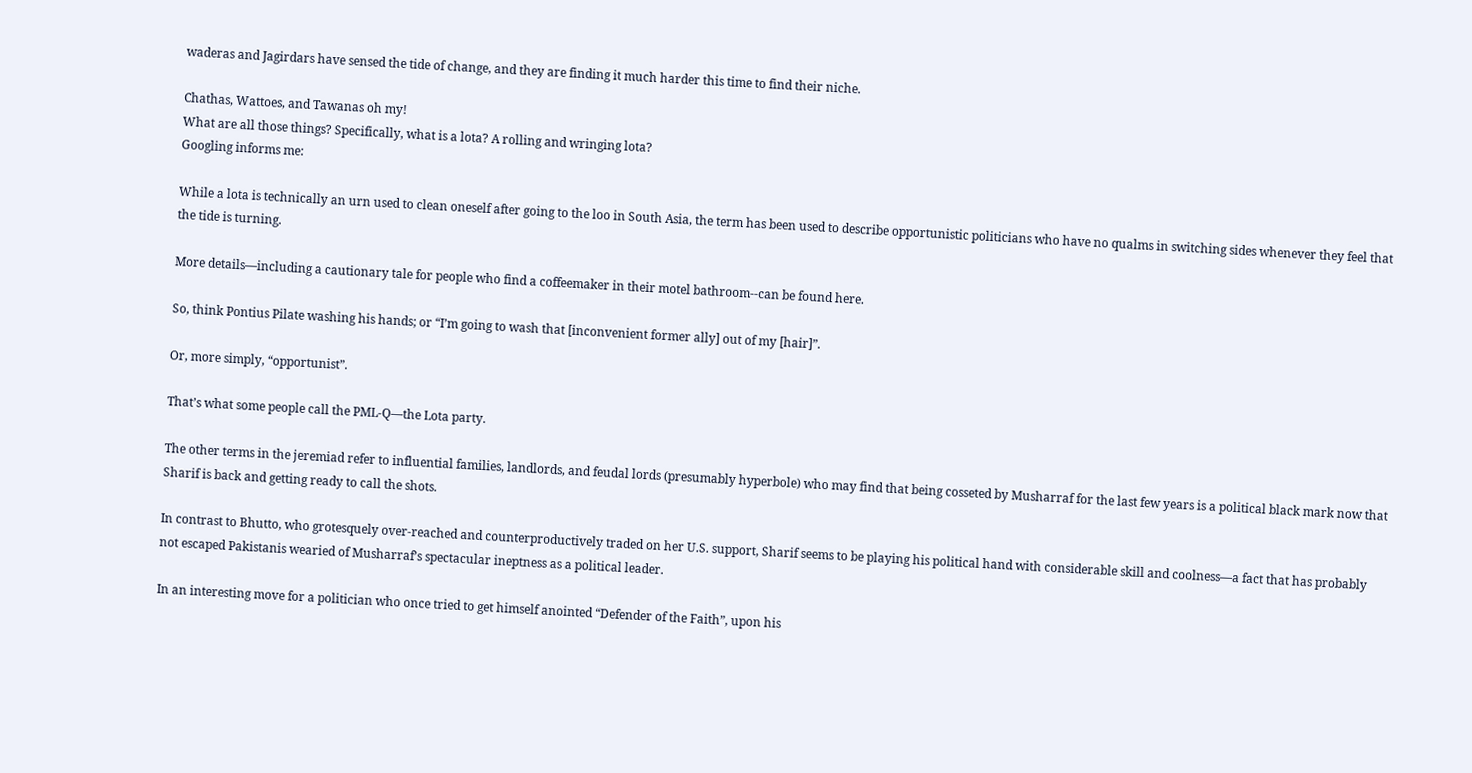waderas and Jagirdars have sensed the tide of change, and they are finding it much harder this time to find their niche.

Chathas, Wattoes, and Tawanas oh my!
What are all those things? Specifically, what is a lota? A rolling and wringing lota?
Googling informs me:

While a lota is technically an urn used to clean oneself after going to the loo in South Asia, the term has been used to describe opportunistic politicians who have no qualms in switching sides whenever they feel that the tide is turning.

More details—including a cautionary tale for people who find a coffeemaker in their motel bathroom--can be found here.

So, think Pontius Pilate washing his hands; or “I’m going to wash that [inconvenient former ally] out of my [hair]”.

Or, more simply, “opportunist”.

That’s what some people call the PML-Q—the Lota party.

The other terms in the jeremiad refer to influential families, landlords, and feudal lords (presumably hyperbole) who may find that being cosseted by Musharraf for the last few years is a political black mark now that Sharif is back and getting ready to call the shots.

In contrast to Bhutto, who grotesquely over-reached and counterproductively traded on her U.S. support, Sharif seems to be playing his political hand with considerable skill and coolness—a fact that has probably not escaped Pakistanis wearied of Musharraf’s spectacular ineptness as a political leader.

In an interesting move for a politician who once tried to get himself anointed “Defender of the Faith”, upon his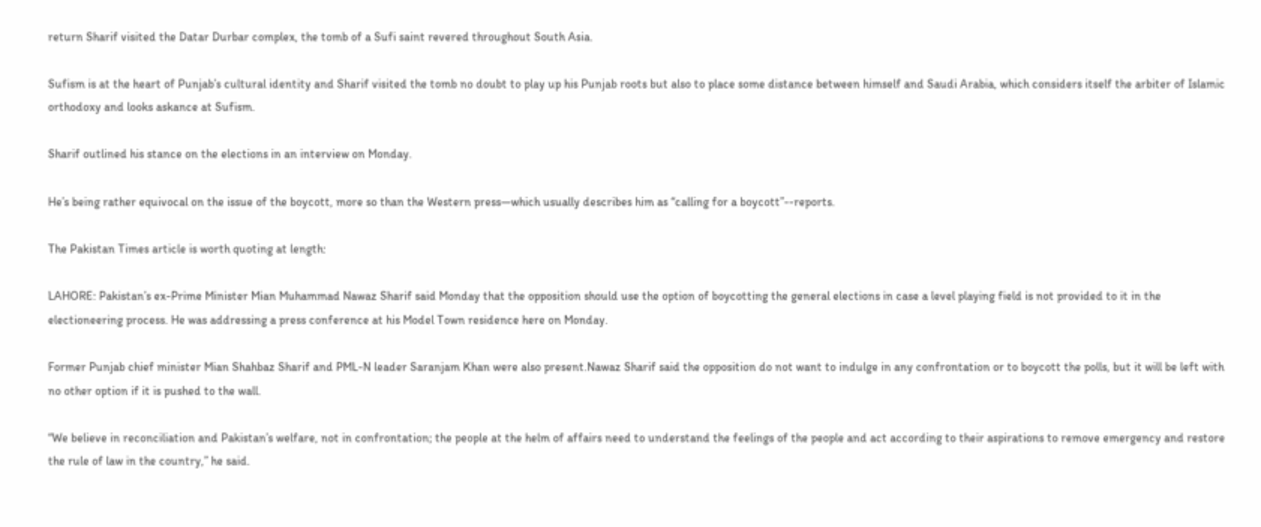return Sharif visited the Datar Durbar complex, the tomb of a Sufi saint revered throughout South Asia.

Sufism is at the heart of Punjab’s cultural identity and Sharif visited the tomb no doubt to play up his Punjab roots but also to place some distance between himself and Saudi Arabia, which considers itself the arbiter of Islamic orthodoxy and looks askance at Sufism.

Sharif outlined his stance on the elections in an interview on Monday.

He’s being rather equivocal on the issue of the boycott, more so than the Western press—which usually describes him as “calling for a boycott”--reports.

The Pakistan Times article is worth quoting at length:

LAHORE: Pakistan’s ex-Prime Minister Mian Muhammad Nawaz Sharif said Monday that the opposition should use the option of boycotting the general elections in case a level playing field is not provided to it in the electioneering process. He was addressing a press conference at his Model Town residence here on Monday.

Former Punjab chief minister Mian Shahbaz Sharif and PML-N leader Saranjam Khan were also present.Nawaz Sharif said the opposition do not want to indulge in any confrontation or to boycott the polls, but it will be left with no other option if it is pushed to the wall.

“We believe in reconciliation and Pakistan’s welfare, not in confrontation; the people at the helm of affairs need to understand the feelings of the people and act according to their aspirations to remove emergency and restore the rule of law in the country,” he said.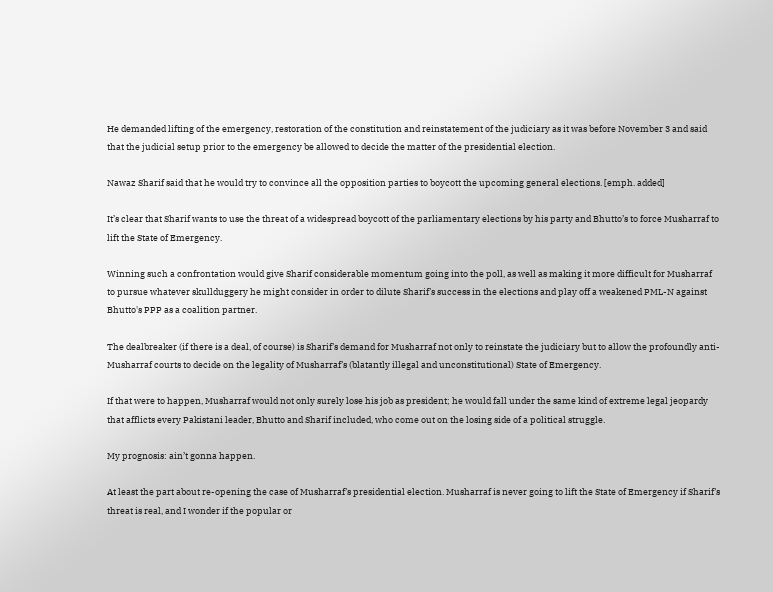He demanded lifting of the emergency, restoration of the constitution and reinstatement of the judiciary as it was before November 3 and said that the judicial setup prior to the emergency be allowed to decide the matter of the presidential election.

Nawaz Sharif said that he would try to convince all the opposition parties to boycott the upcoming general elections. [emph. added]

It’s clear that Sharif wants to use the threat of a widespread boycott of the parliamentary elections by his party and Bhutto’s to force Musharraf to lift the State of Emergency.

Winning such a confrontation would give Sharif considerable momentum going into the poll, as well as making it more difficult for Musharraf to pursue whatever skullduggery he might consider in order to dilute Sharif’s success in the elections and play off a weakened PML-N against Bhutto's PPP as a coalition partner.

The dealbreaker (if there is a deal, of course) is Sharif’s demand for Musharraf not only to reinstate the judiciary but to allow the profoundly anti-Musharraf courts to decide on the legality of Musharraf’s (blatantly illegal and unconstitutional) State of Emergency.

If that were to happen, Musharraf would not only surely lose his job as president; he would fall under the same kind of extreme legal jeopardy that afflicts every Pakistani leader, Bhutto and Sharif included, who come out on the losing side of a political struggle.

My prognosis: ain’t gonna happen.

At least the part about re-opening the case of Musharraf’s presidential election. Musharraf is never going to lift the State of Emergency if Sharif’s threat is real, and I wonder if the popular or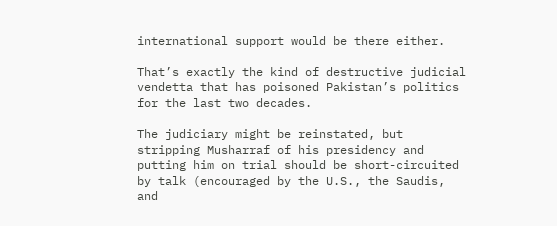international support would be there either.

That’s exactly the kind of destructive judicial vendetta that has poisoned Pakistan’s politics for the last two decades.

The judiciary might be reinstated, but stripping Musharraf of his presidency and putting him on trial should be short-circuited by talk (encouraged by the U.S., the Saudis, and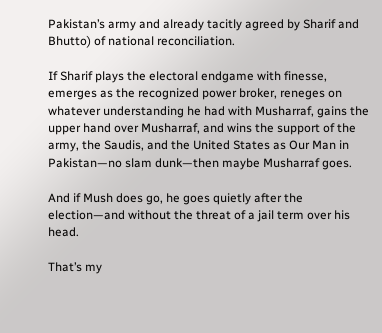Pakistan’s army and already tacitly agreed by Sharif and Bhutto) of national reconciliation.

If Sharif plays the electoral endgame with finesse, emerges as the recognized power broker, reneges on whatever understanding he had with Musharraf, gains the upper hand over Musharraf, and wins the support of the army, the Saudis, and the United States as Our Man in Pakistan—no slam dunk—then maybe Musharraf goes.

And if Mush does go, he goes quietly after the election—and without the threat of a jail term over his head.

That’s my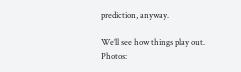prediction, anyway.

We’ll see how things play out.
Photos: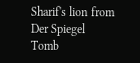Sharif's lion from Der Spiegel
Tomb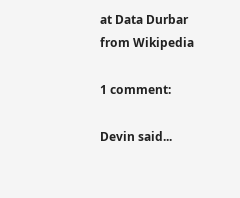at Data Durbar from Wikipedia

1 comment:

Devin said...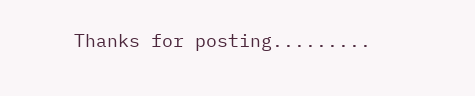Thanks for posting.........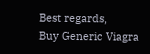Best regards,
Buy Generic Viagra